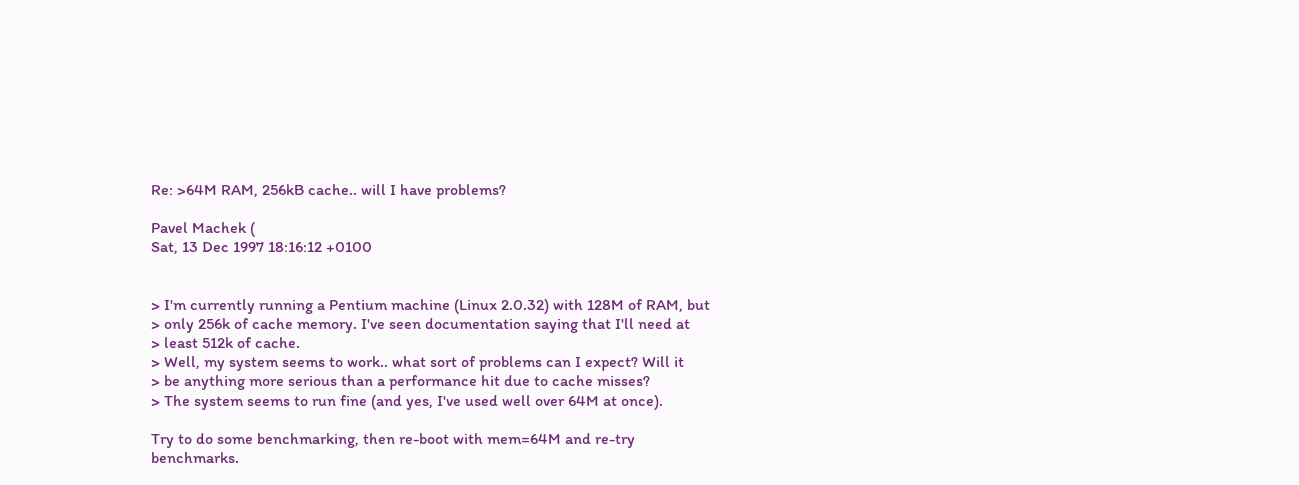Re: >64M RAM, 256kB cache.. will I have problems?

Pavel Machek (
Sat, 13 Dec 1997 18:16:12 +0100


> I'm currently running a Pentium machine (Linux 2.0.32) with 128M of RAM, but
> only 256k of cache memory. I've seen documentation saying that I'll need at
> least 512k of cache.
> Well, my system seems to work.. what sort of problems can I expect? Will it
> be anything more serious than a performance hit due to cache misses?
> The system seems to run fine (and yes, I've used well over 64M at once).

Try to do some benchmarking, then re-boot with mem=64M and re-try
benchmarks.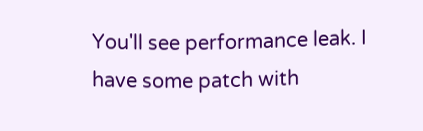You'll see performance leak. I have some patch with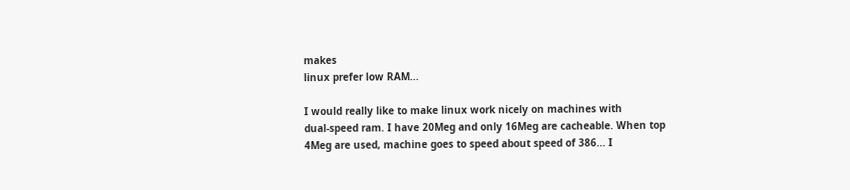makes
linux prefer low RAM...

I would really like to make linux work nicely on machines with
dual-speed ram. I have 20Meg and only 16Meg are cacheable. When top
4Meg are used, machine goes to speed about speed of 386... I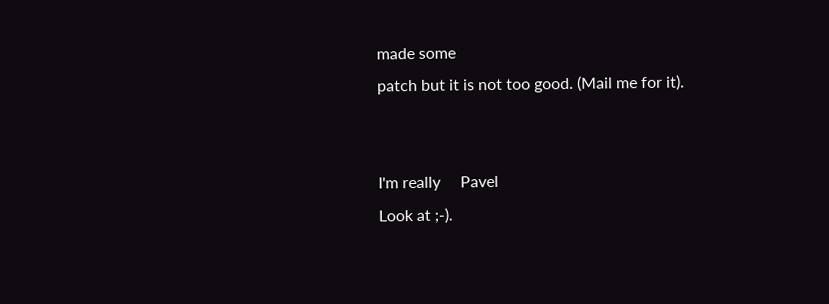made some
patch but it is not too good. (Mail me for it).


I'm really     Pavel
Look at ;-).